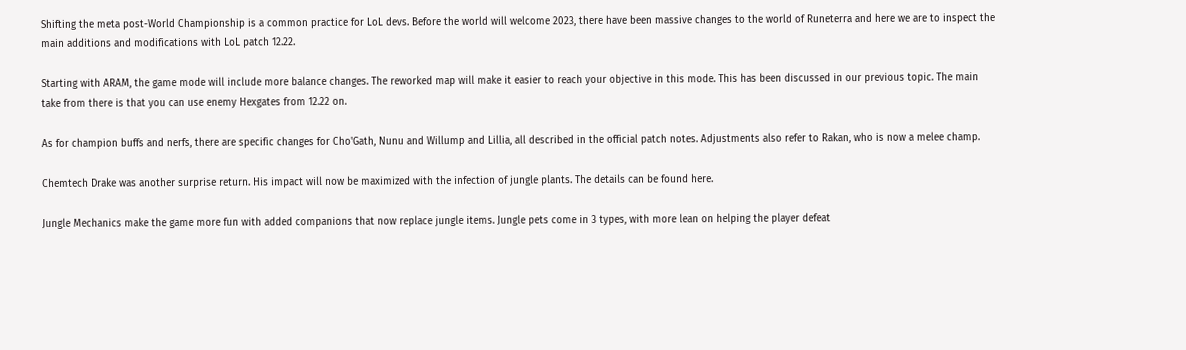Shifting the meta post-World Championship is a common practice for LoL devs. Before the world will welcome 2023, there have been massive changes to the world of Runeterra and here we are to inspect the main additions and modifications with LoL patch 12.22.

Starting with ARAM, the game mode will include more balance changes. The reworked map will make it easier to reach your objective in this mode. This has been discussed in our previous topic. The main take from there is that you can use enemy Hexgates from 12.22 on.

As for champion buffs and nerfs, there are specific changes for Cho'Gath, Nunu and Willump and Lillia, all described in the official patch notes. Adjustments also refer to Rakan, who is now a melee champ.

Chemtech Drake was another surprise return. His impact will now be maximized with the infection of jungle plants. The details can be found here.

Jungle Mechanics make the game more fun with added companions that now replace jungle items. Jungle pets come in 3 types, with more lean on helping the player defeat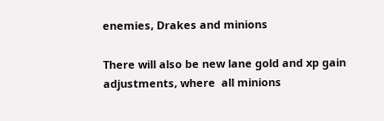enemies, Drakes and minions

There will also be new lane gold and xp gain adjustments, where  all minions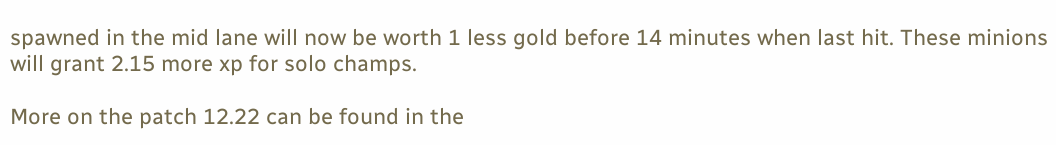spawned in the mid lane will now be worth 1 less gold before 14 minutes when last hit. These minions will grant 2.15 more xp for solo champs.

More on the patch 12.22 can be found in the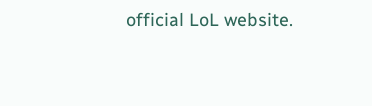official LoL website.